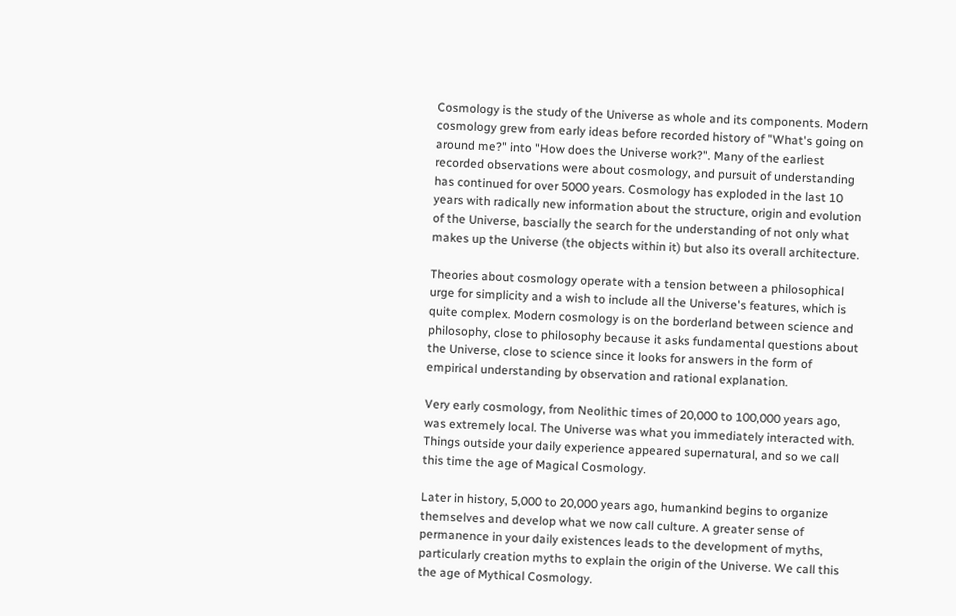Cosmology is the study of the Universe as whole and its components. Modern cosmology grew from early ideas before recorded history of "What's going on around me?" into "How does the Universe work?". Many of the earliest recorded observations were about cosmology, and pursuit of understanding has continued for over 5000 years. Cosmology has exploded in the last 10 years with radically new information about the structure, origin and evolution of the Universe, bascially the search for the understanding of not only what makes up the Universe (the objects within it) but also its overall architecture.

Theories about cosmology operate with a tension between a philosophical urge for simplicity and a wish to include all the Universe's features, which is quite complex. Modern cosmology is on the borderland between science and philosophy, close to philosophy because it asks fundamental questions about the Universe, close to science since it looks for answers in the form of empirical understanding by observation and rational explanation.

Very early cosmology, from Neolithic times of 20,000 to 100,000 years ago, was extremely local. The Universe was what you immediately interacted with. Things outside your daily experience appeared supernatural, and so we call this time the age of Magical Cosmology.

Later in history, 5,000 to 20,000 years ago, humankind begins to organize themselves and develop what we now call culture. A greater sense of permanence in your daily existences leads to the development of myths, particularly creation myths to explain the origin of the Universe. We call this the age of Mythical Cosmology.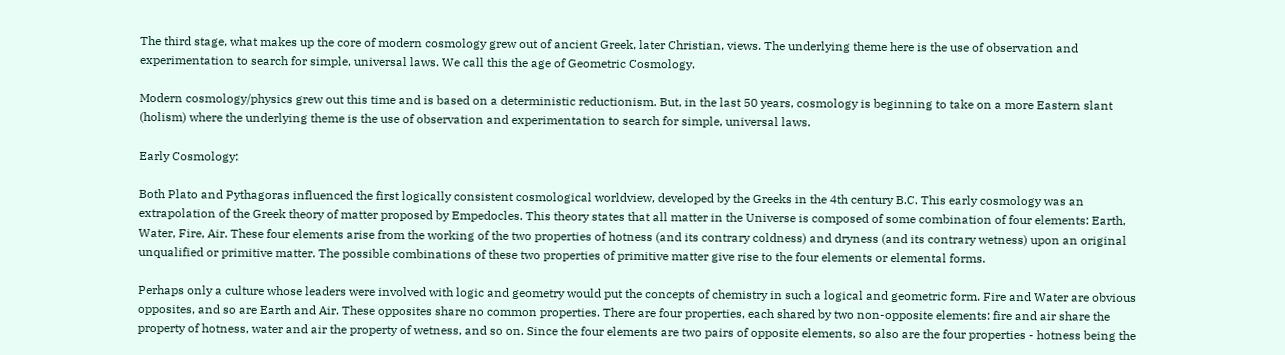The third stage, what makes up the core of modern cosmology grew out of ancient Greek, later Christian, views. The underlying theme here is the use of observation and experimentation to search for simple, universal laws. We call this the age of Geometric Cosmology.

Modern cosmology/physics grew out this time and is based on a deterministic reductionism. But, in the last 50 years, cosmology is beginning to take on a more Eastern slant (holism) where the underlying theme is the use of observation and experimentation to search for simple, universal laws.

Early Cosmology:

Both Plato and Pythagoras influenced the first logically consistent cosmological worldview, developed by the Greeks in the 4th century B.C. This early cosmology was an extrapolation of the Greek theory of matter proposed by Empedocles. This theory states that all matter in the Universe is composed of some combination of four elements: Earth, Water, Fire, Air. These four elements arise from the working of the two properties of hotness (and its contrary coldness) and dryness (and its contrary wetness) upon an original unqualified or primitive matter. The possible combinations of these two properties of primitive matter give rise to the four elements or elemental forms.

Perhaps only a culture whose leaders were involved with logic and geometry would put the concepts of chemistry in such a logical and geometric form. Fire and Water are obvious opposites, and so are Earth and Air. These opposites share no common properties. There are four properties, each shared by two non-opposite elements: fire and air share the property of hotness, water and air the property of wetness, and so on. Since the four elements are two pairs of opposite elements, so also are the four properties - hotness being the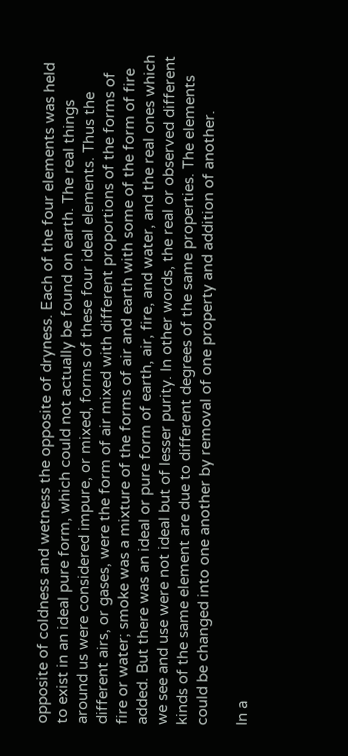opposite of coldness and wetness the opposite of dryness. Each of the four elements was held to exist in an ideal pure form, which could not actually be found on earth. The real things around us were considered impure, or mixed, forms of these four ideal elements. Thus the different airs, or gases, were the form of air mixed with different proportions of the forms of fire or water; smoke was a mixture of the forms of air and earth with some of the form of fire added. But there was an ideal or pure form of earth, air, fire, and water, and the real ones which we see and use were not ideal but of lesser purity. In other words, the real or observed different kinds of the same element are due to different degrees of the same properties. The elements could be changed into one another by removal of one property and addition of another.

In a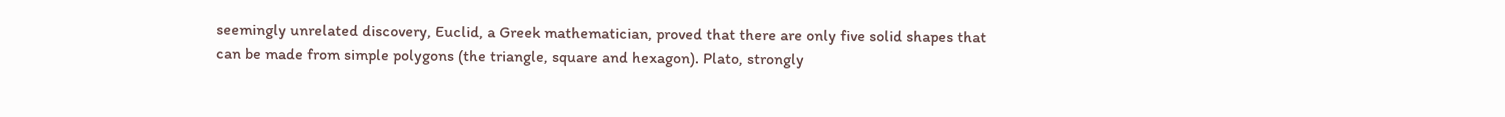seemingly unrelated discovery, Euclid, a Greek mathematician, proved that there are only five solid shapes that can be made from simple polygons (the triangle, square and hexagon). Plato, strongly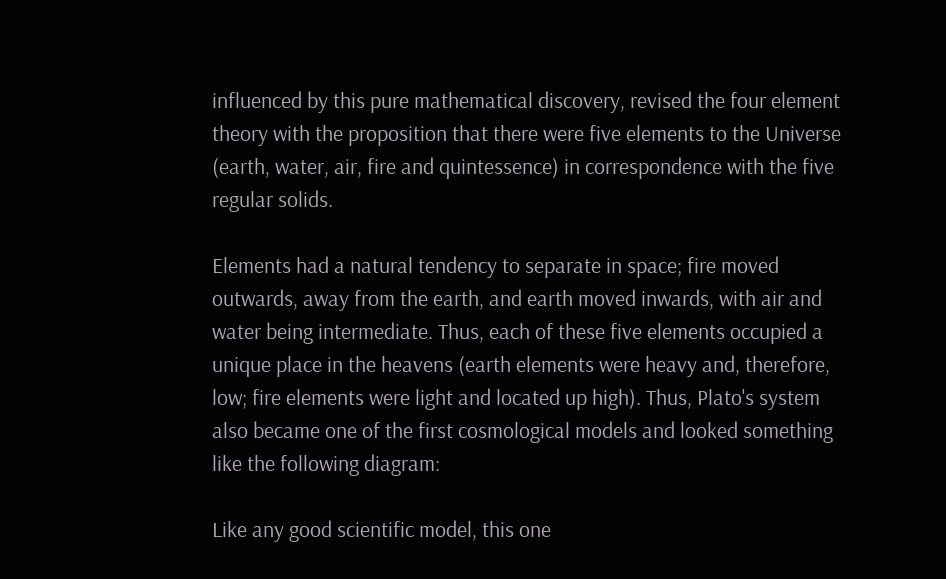influenced by this pure mathematical discovery, revised the four element theory with the proposition that there were five elements to the Universe (earth, water, air, fire and quintessence) in correspondence with the five regular solids.

Elements had a natural tendency to separate in space; fire moved outwards, away from the earth, and earth moved inwards, with air and water being intermediate. Thus, each of these five elements occupied a unique place in the heavens (earth elements were heavy and, therefore, low; fire elements were light and located up high). Thus, Plato's system also became one of the first cosmological models and looked something like the following diagram:

Like any good scientific model, this one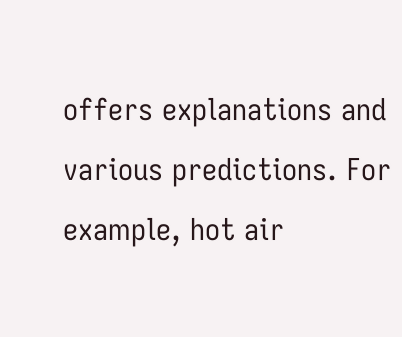offers explanations and various predictions. For example, hot air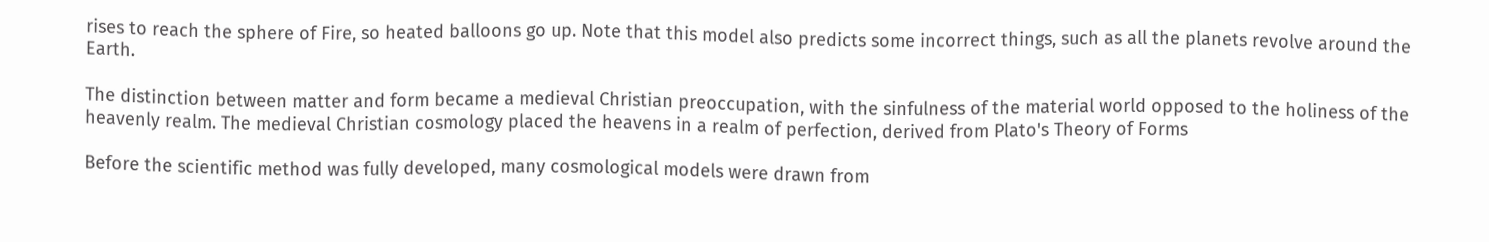rises to reach the sphere of Fire, so heated balloons go up. Note that this model also predicts some incorrect things, such as all the planets revolve around the Earth.

The distinction between matter and form became a medieval Christian preoccupation, with the sinfulness of the material world opposed to the holiness of the heavenly realm. The medieval Christian cosmology placed the heavens in a realm of perfection, derived from Plato's Theory of Forms

Before the scientific method was fully developed, many cosmological models were drawn from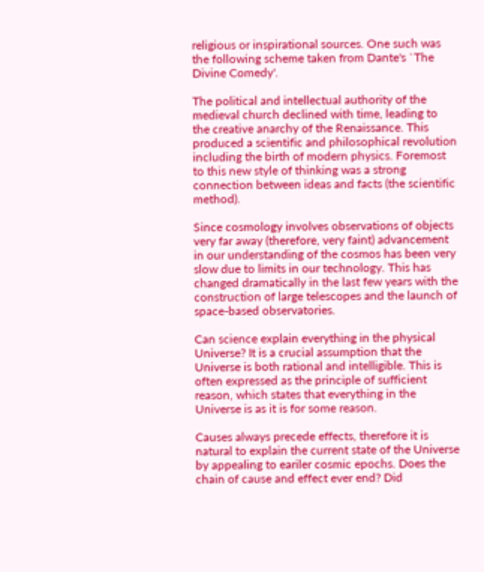religious or inspirational sources. One such was the following scheme taken from Dante's `The Divine Comedy'.

The political and intellectual authority of the medieval church declined with time, leading to the creative anarchy of the Renaissance. This produced a scientific and philosophical revolution including the birth of modern physics. Foremost to this new style of thinking was a strong connection between ideas and facts (the scientific method).

Since cosmology involves observations of objects very far away (therefore, very faint) advancement in our understanding of the cosmos has been very slow due to limits in our technology. This has changed dramatically in the last few years with the construction of large telescopes and the launch of space-based observatories.

Can science explain everything in the physical Universe? It is a crucial assumption that the Universe is both rational and intelligible. This is often expressed as the principle of sufficient reason, which states that everything in the Universe is as it is for some reason.

Causes always precede effects, therefore it is natural to explain the current state of the Universe by appealing to eariler cosmic epochs. Does the chain of cause and effect ever end? Did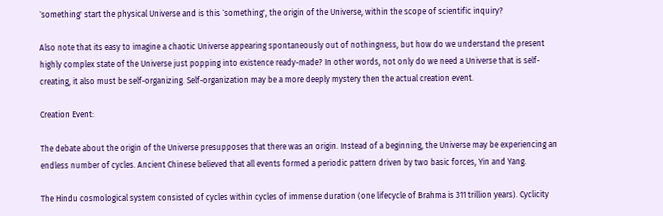`something' start the physical Universe and is this `something', the origin of the Universe, within the scope of scientific inquiry?

Also note that its easy to imagine a chaotic Universe appearing spontaneously out of nothingness, but how do we understand the present highly complex state of the Universe just popping into existence ready-made? In other words, not only do we need a Universe that is self-creating, it also must be self-organizing. Self-organization may be a more deeply mystery then the actual creation event.

Creation Event:

The debate about the origin of the Universe presupposes that there was an origin. Instead of a beginning, the Universe may be experiencing an endless number of cycles. Ancient Chinese believed that all events formed a periodic pattern driven by two basic forces, Yin and Yang.

The Hindu cosmological system consisted of cycles within cycles of immense duration (one lifecycle of Brahma is 311 trillion years). Cyclicity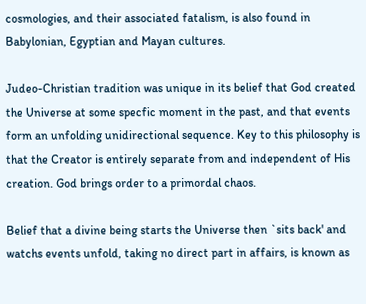cosmologies, and their associated fatalism, is also found in Babylonian, Egyptian and Mayan cultures.

Judeo-Christian tradition was unique in its belief that God created the Universe at some specfic moment in the past, and that events form an unfolding unidirectional sequence. Key to this philosophy is that the Creator is entirely separate from and independent of His creation. God brings order to a primordal chaos.

Belief that a divine being starts the Universe then `sits back' and watchs events unfold, taking no direct part in affairs, is known as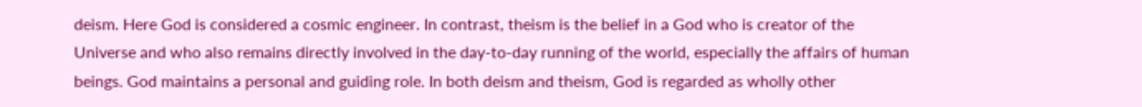deism. Here God is considered a cosmic engineer. In contrast, theism is the belief in a God who is creator of the Universe and who also remains directly involved in the day-to-day running of the world, especially the affairs of human beings. God maintains a personal and guiding role. In both deism and theism, God is regarded as wholly other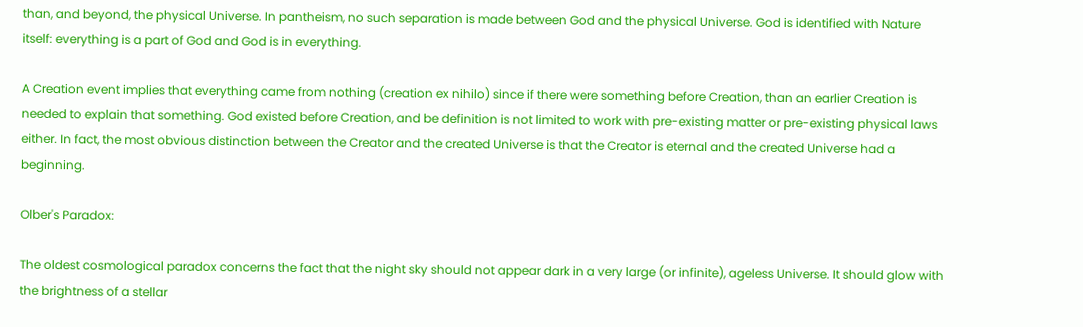than, and beyond, the physical Universe. In pantheism, no such separation is made between God and the physical Universe. God is identified with Nature itself: everything is a part of God and God is in everything.

A Creation event implies that everything came from nothing (creation ex nihilo) since if there were something before Creation, than an earlier Creation is needed to explain that something. God existed before Creation, and be definition is not limited to work with pre-existing matter or pre-existing physical laws either. In fact, the most obvious distinction between the Creator and the created Universe is that the Creator is eternal and the created Universe had a beginning.

Olber's Paradox:

The oldest cosmological paradox concerns the fact that the night sky should not appear dark in a very large (or infinite), ageless Universe. It should glow with the brightness of a stellar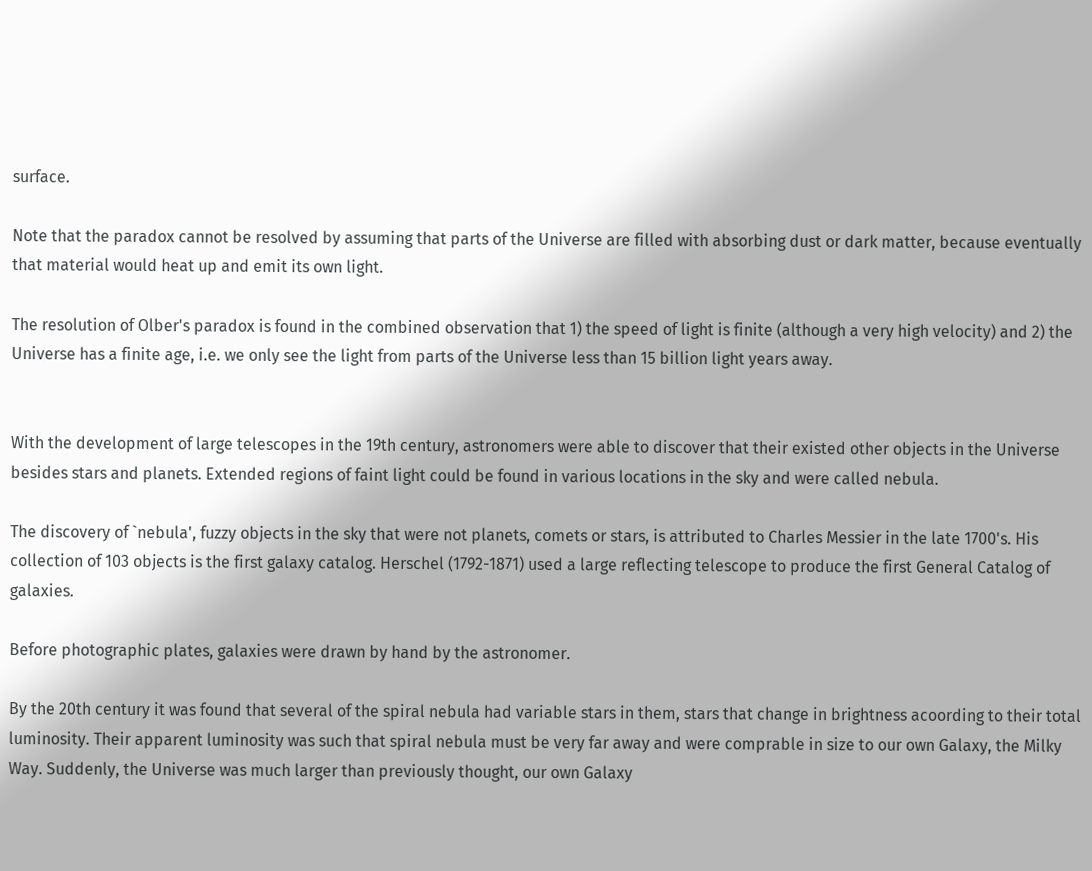surface.

Note that the paradox cannot be resolved by assuming that parts of the Universe are filled with absorbing dust or dark matter, because eventually that material would heat up and emit its own light.

The resolution of Olber's paradox is found in the combined observation that 1) the speed of light is finite (although a very high velocity) and 2) the Universe has a finite age, i.e. we only see the light from parts of the Universe less than 15 billion light years away.


With the development of large telescopes in the 19th century, astronomers were able to discover that their existed other objects in the Universe besides stars and planets. Extended regions of faint light could be found in various locations in the sky and were called nebula.

The discovery of `nebula', fuzzy objects in the sky that were not planets, comets or stars, is attributed to Charles Messier in the late 1700's. His collection of 103 objects is the first galaxy catalog. Herschel (1792-1871) used a large reflecting telescope to produce the first General Catalog of galaxies.

Before photographic plates, galaxies were drawn by hand by the astronomer.

By the 20th century it was found that several of the spiral nebula had variable stars in them, stars that change in brightness acoording to their total luminosity. Their apparent luminosity was such that spiral nebula must be very far away and were comprable in size to our own Galaxy, the Milky Way. Suddenly, the Universe was much larger than previously thought, our own Galaxy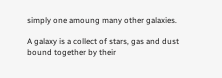simply one amoung many other galaxies.

A galaxy is a collect of stars, gas and dust bound together by their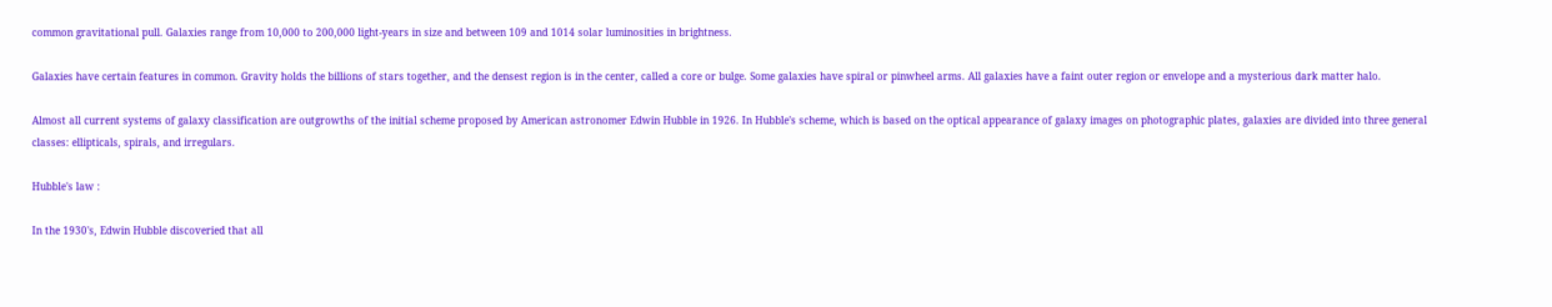common gravitational pull. Galaxies range from 10,000 to 200,000 light-years in size and between 109 and 1014 solar luminosities in brightness.

Galaxies have certain features in common. Gravity holds the billions of stars together, and the densest region is in the center, called a core or bulge. Some galaxies have spiral or pinwheel arms. All galaxies have a faint outer region or envelope and a mysterious dark matter halo.

Almost all current systems of galaxy classification are outgrowths of the initial scheme proposed by American astronomer Edwin Hubble in 1926. In Hubble's scheme, which is based on the optical appearance of galaxy images on photographic plates, galaxies are divided into three general classes: ellipticals, spirals, and irregulars.

Hubble's law :

In the 1930's, Edwin Hubble discoveried that all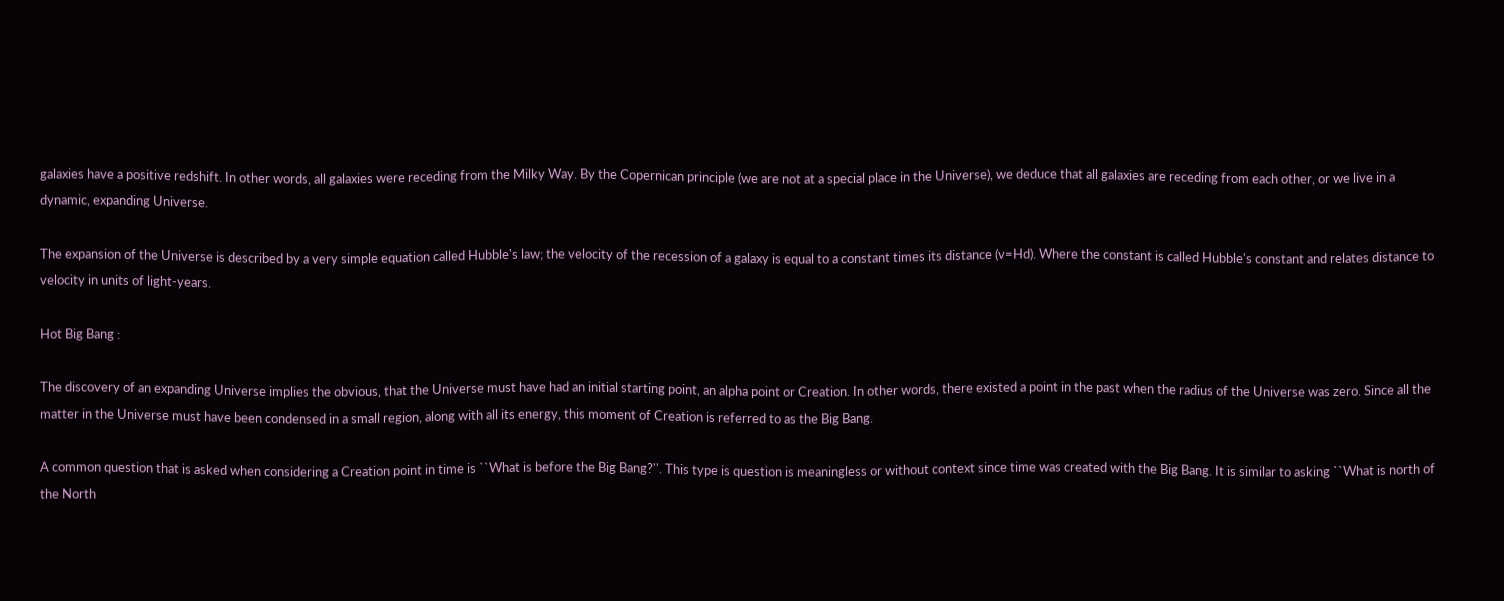galaxies have a positive redshift. In other words, all galaxies were receding from the Milky Way. By the Copernican principle (we are not at a special place in the Universe), we deduce that all galaxies are receding from each other, or we live in a dynamic, expanding Universe.

The expansion of the Universe is described by a very simple equation called Hubble's law; the velocity of the recession of a galaxy is equal to a constant times its distance (v=Hd). Where the constant is called Hubble's constant and relates distance to velocity in units of light-years.

Hot Big Bang :

The discovery of an expanding Universe implies the obvious, that the Universe must have had an initial starting point, an alpha point or Creation. In other words, there existed a point in the past when the radius of the Universe was zero. Since all the matter in the Universe must have been condensed in a small region, along with all its energy, this moment of Creation is referred to as the Big Bang.

A common question that is asked when considering a Creation point in time is ``What is before the Big Bang?''. This type is question is meaningless or without context since time was created with the Big Bang. It is similar to asking ``What is north of the North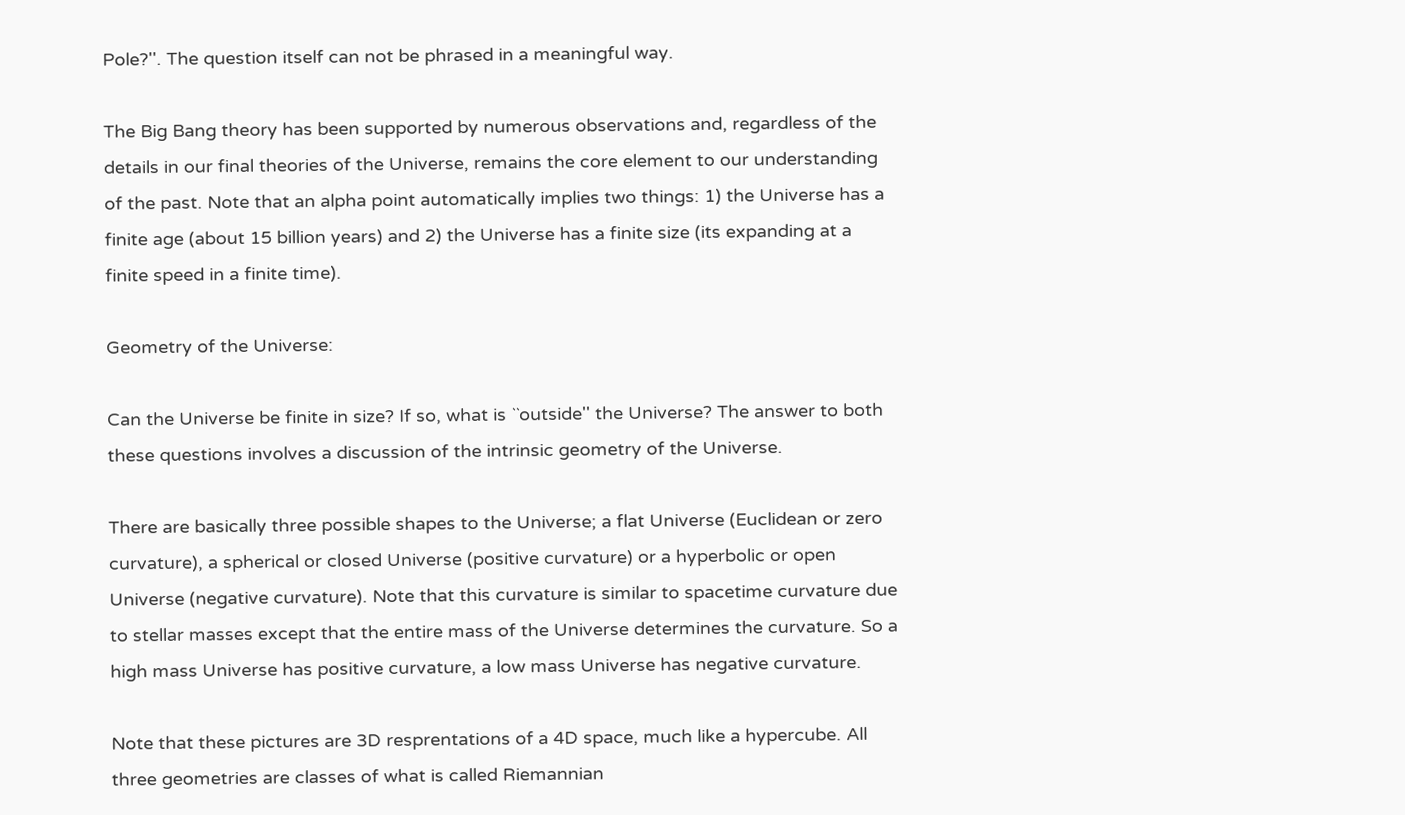Pole?''. The question itself can not be phrased in a meaningful way.

The Big Bang theory has been supported by numerous observations and, regardless of the details in our final theories of the Universe, remains the core element to our understanding of the past. Note that an alpha point automatically implies two things: 1) the Universe has a finite age (about 15 billion years) and 2) the Universe has a finite size (its expanding at a finite speed in a finite time).

Geometry of the Universe:

Can the Universe be finite in size? If so, what is ``outside'' the Universe? The answer to both these questions involves a discussion of the intrinsic geometry of the Universe.

There are basically three possible shapes to the Universe; a flat Universe (Euclidean or zero curvature), a spherical or closed Universe (positive curvature) or a hyperbolic or open Universe (negative curvature). Note that this curvature is similar to spacetime curvature due to stellar masses except that the entire mass of the Universe determines the curvature. So a high mass Universe has positive curvature, a low mass Universe has negative curvature.

Note that these pictures are 3D resprentations of a 4D space, much like a hypercube. All three geometries are classes of what is called Riemannian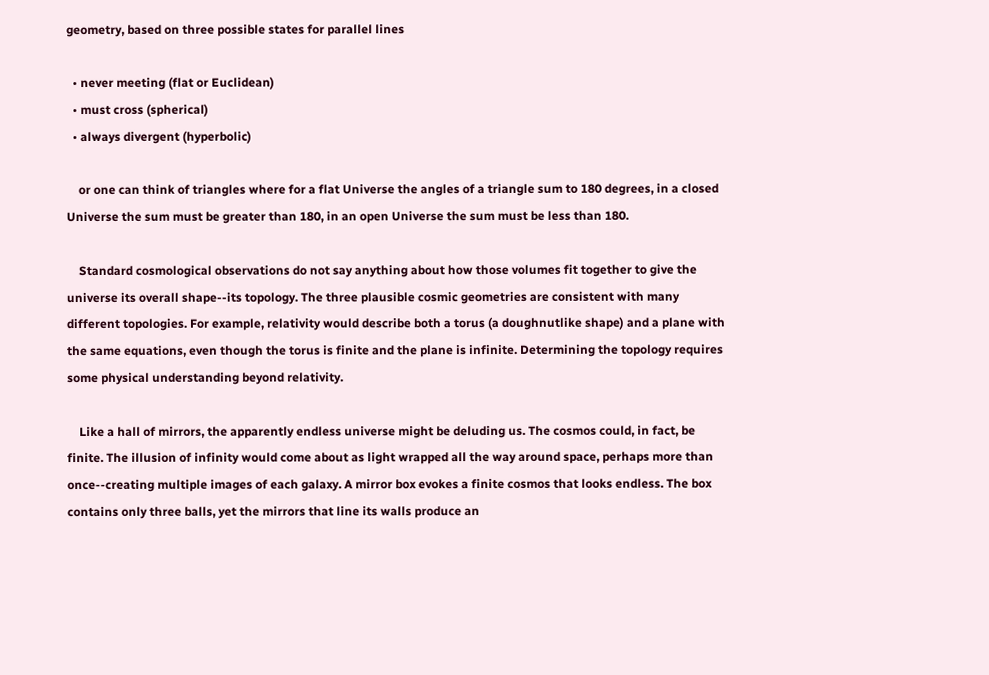geometry, based on three possible states for parallel lines

  • never meeting (flat or Euclidean)
  • must cross (spherical)
  • always divergent (hyperbolic)

    or one can think of triangles where for a flat Universe the angles of a triangle sum to 180 degrees, in a closed Universe the sum must be greater than 180, in an open Universe the sum must be less than 180.

    Standard cosmological observations do not say anything about how those volumes fit together to give the universe its overall shape--its topology. The three plausible cosmic geometries are consistent with many different topologies. For example, relativity would describe both a torus (a doughnutlike shape) and a plane with the same equations, even though the torus is finite and the plane is infinite. Determining the topology requires some physical understanding beyond relativity.

    Like a hall of mirrors, the apparently endless universe might be deluding us. The cosmos could, in fact, be finite. The illusion of infinity would come about as light wrapped all the way around space, perhaps more than once--creating multiple images of each galaxy. A mirror box evokes a finite cosmos that looks endless. The box contains only three balls, yet the mirrors that line its walls produce an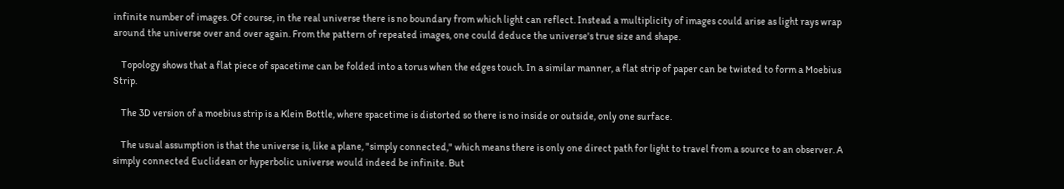infinite number of images. Of course, in the real universe there is no boundary from which light can reflect. Instead a multiplicity of images could arise as light rays wrap around the universe over and over again. From the pattern of repeated images, one could deduce the universe's true size and shape.

    Topology shows that a flat piece of spacetime can be folded into a torus when the edges touch. In a similar manner, a flat strip of paper can be twisted to form a Moebius Strip.

    The 3D version of a moebius strip is a Klein Bottle, where spacetime is distorted so there is no inside or outside, only one surface.

    The usual assumption is that the universe is, like a plane, "simply connected," which means there is only one direct path for light to travel from a source to an observer. A simply connected Euclidean or hyperbolic universe would indeed be infinite. But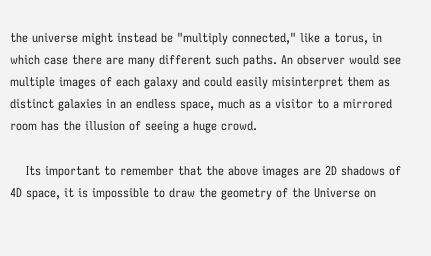the universe might instead be "multiply connected," like a torus, in which case there are many different such paths. An observer would see multiple images of each galaxy and could easily misinterpret them as distinct galaxies in an endless space, much as a visitor to a mirrored room has the illusion of seeing a huge crowd.

    Its important to remember that the above images are 2D shadows of 4D space, it is impossible to draw the geometry of the Universe on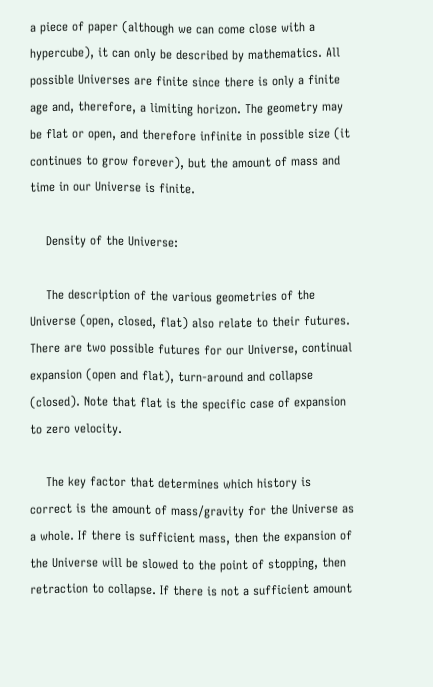a piece of paper (although we can come close with a hypercube), it can only be described by mathematics. All possible Universes are finite since there is only a finite age and, therefore, a limiting horizon. The geometry may be flat or open, and therefore infinite in possible size (it continues to grow forever), but the amount of mass and time in our Universe is finite.

    Density of the Universe:

    The description of the various geometries of the Universe (open, closed, flat) also relate to their futures. There are two possible futures for our Universe, continual expansion (open and flat), turn-around and collapse (closed). Note that flat is the specific case of expansion to zero velocity.

    The key factor that determines which history is correct is the amount of mass/gravity for the Universe as a whole. If there is sufficient mass, then the expansion of the Universe will be slowed to the point of stopping, then retraction to collapse. If there is not a sufficient amount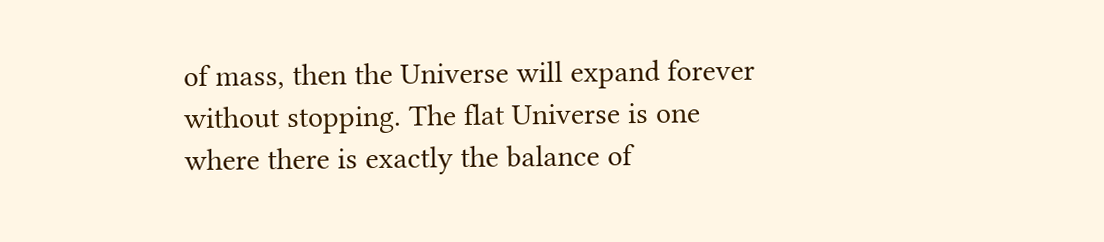of mass, then the Universe will expand forever without stopping. The flat Universe is one where there is exactly the balance of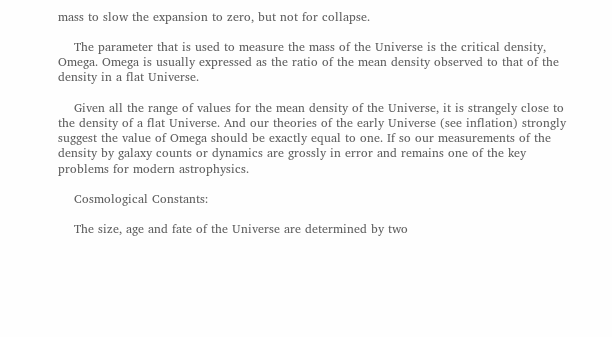mass to slow the expansion to zero, but not for collapse.

    The parameter that is used to measure the mass of the Universe is the critical density, Omega. Omega is usually expressed as the ratio of the mean density observed to that of the density in a flat Universe.

    Given all the range of values for the mean density of the Universe, it is strangely close to the density of a flat Universe. And our theories of the early Universe (see inflation) strongly suggest the value of Omega should be exactly equal to one. If so our measurements of the density by galaxy counts or dynamics are grossly in error and remains one of the key problems for modern astrophysics.

    Cosmological Constants:

    The size, age and fate of the Universe are determined by two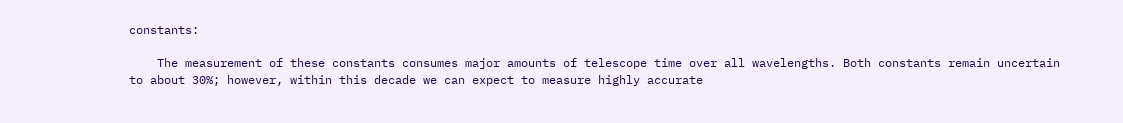constants:

    The measurement of these constants consumes major amounts of telescope time over all wavelengths. Both constants remain uncertain to about 30%; however, within this decade we can expect to measure highly accurate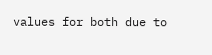values for both due to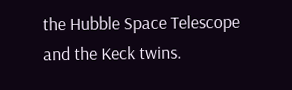the Hubble Space Telescope and the Keck twins.